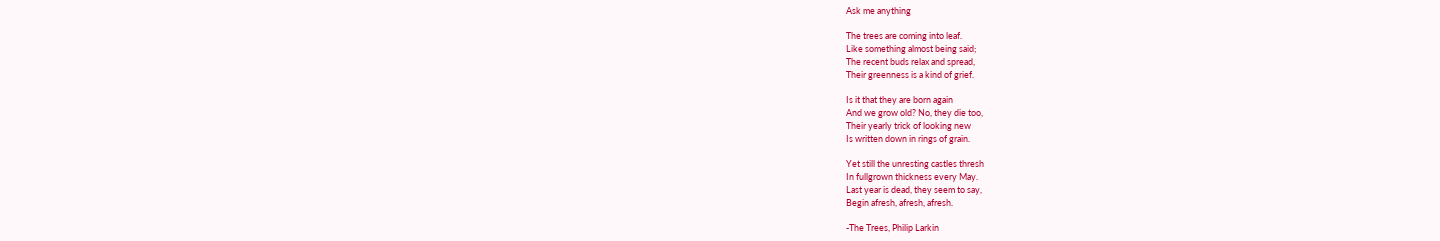Ask me anything

The trees are coming into leaf.
Like something almost being said;
The recent buds relax and spread,
Their greenness is a kind of grief.

Is it that they are born again
And we grow old? No, they die too,
Their yearly trick of looking new
Is written down in rings of grain.

Yet still the unresting castles thresh
In fullgrown thickness every May.
Last year is dead, they seem to say,
Begin afresh, afresh, afresh.

-The Trees, Philip Larkin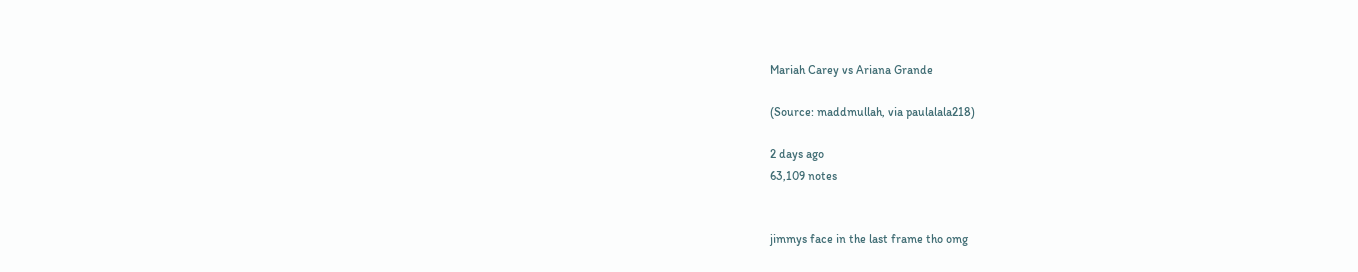Mariah Carey vs Ariana Grande

(Source: maddmullah, via paulalala218)

2 days ago
63,109 notes


jimmys face in the last frame tho omg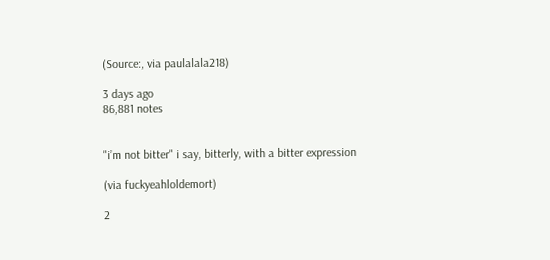(Source:, via paulalala218)

3 days ago
86,881 notes


"i’m not bitter" i say, bitterly, with a bitter expression

(via fuckyeahloldemort)

2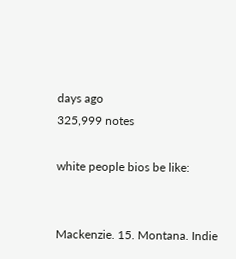days ago
325,999 notes

white people bios be like:


Mackenzie. 15. Montana. Indie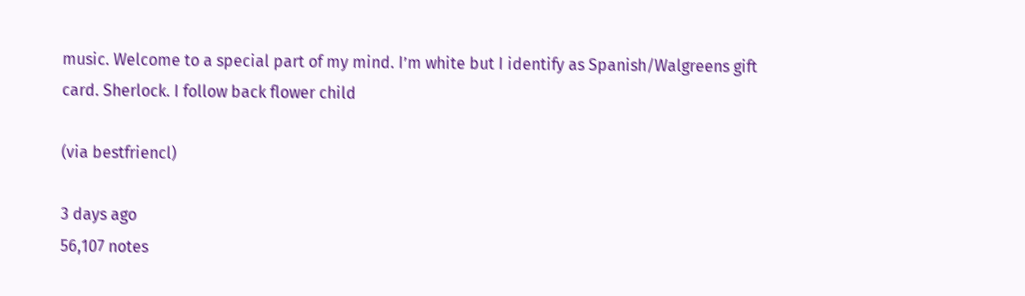music. Welcome to a special part of my mind. I’m white but I identify as Spanish/Walgreens gift card. Sherlock. I follow back flower child

(via bestfriencl)

3 days ago
56,107 notes